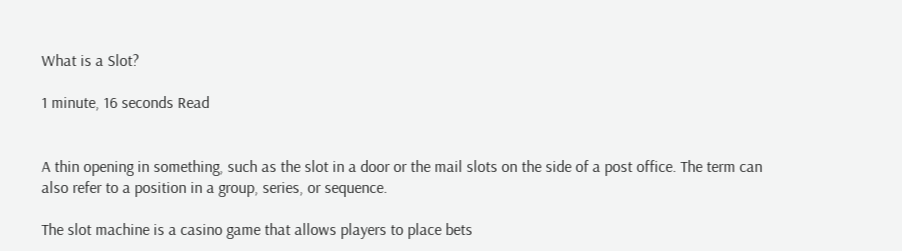What is a Slot?

1 minute, 16 seconds Read


A thin opening in something, such as the slot in a door or the mail slots on the side of a post office. The term can also refer to a position in a group, series, or sequence.

The slot machine is a casino game that allows players to place bets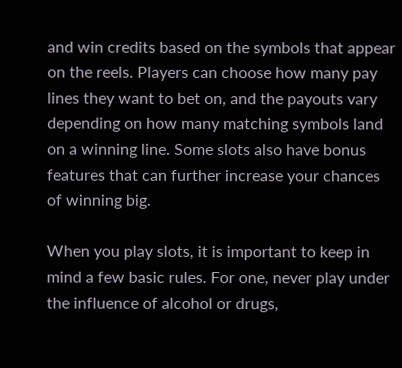and win credits based on the symbols that appear on the reels. Players can choose how many pay lines they want to bet on, and the payouts vary depending on how many matching symbols land on a winning line. Some slots also have bonus features that can further increase your chances of winning big.

When you play slots, it is important to keep in mind a few basic rules. For one, never play under the influence of alcohol or drugs,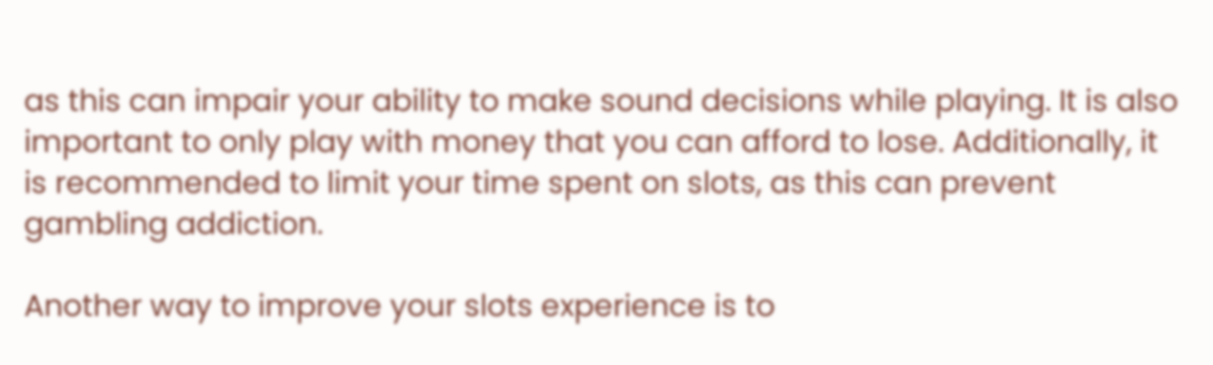as this can impair your ability to make sound decisions while playing. It is also important to only play with money that you can afford to lose. Additionally, it is recommended to limit your time spent on slots, as this can prevent gambling addiction.

Another way to improve your slots experience is to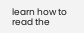learn how to read the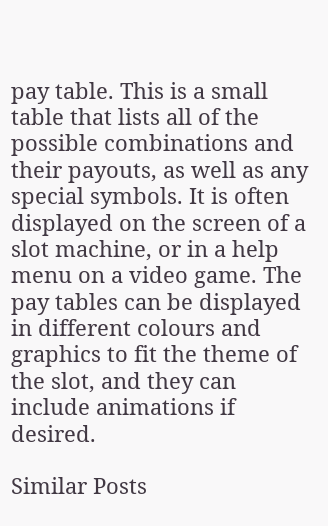pay table. This is a small table that lists all of the possible combinations and their payouts, as well as any special symbols. It is often displayed on the screen of a slot machine, or in a help menu on a video game. The pay tables can be displayed in different colours and graphics to fit the theme of the slot, and they can include animations if desired.

Similar Posts